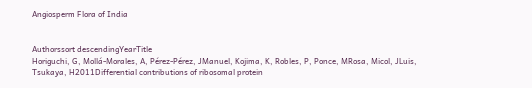Angiosperm Flora of India


Authorssort descendingYearTitle
Horiguchi, G, Mollá-Morales, A, Pérez-Pérez, JManuel, Kojima, K, Robles, P, Ponce, MRosa, Micol, JLuis, Tsukaya, H2011Differential contributions of ribosomal protein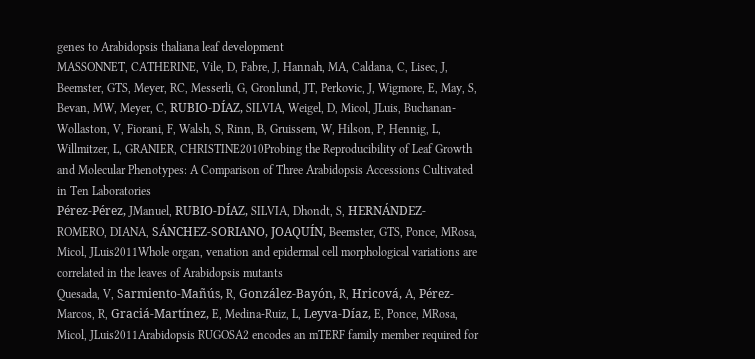genes to Arabidopsis thaliana leaf development
MASSONNET, CATHERINE, Vile, D, Fabre, J, Hannah, MA, Caldana, C, Lisec, J, Beemster, GTS, Meyer, RC, Messerli, G, Gronlund, JT, Perkovic, J, Wigmore, E, May, S, Bevan, MW, Meyer, C, RUBIO-DÍAZ, SILVIA, Weigel, D, Micol, JLuis, Buchanan-Wollaston, V, Fiorani, F, Walsh, S, Rinn, B, Gruissem, W, Hilson, P, Hennig, L, Willmitzer, L, GRANIER, CHRISTINE2010Probing the Reproducibility of Leaf Growth and Molecular Phenotypes: A Comparison of Three Arabidopsis Accessions Cultivated in Ten Laboratories
Pérez-Pérez, JManuel, RUBIO-DÍAZ, SILVIA, Dhondt, S, HERNÁNDEZ-ROMERO, DIANA, SÁNCHEZ-SORIANO, JOAQUÍN, Beemster, GTS, Ponce, MRosa, Micol, JLuis2011Whole organ, venation and epidermal cell morphological variations are correlated in the leaves of Arabidopsis mutants
Quesada, V, Sarmiento-Mañús, R, González-Bayón, R, Hricová, A, Pérez-Marcos, R, Graciá-Martínez, E, Medina-Ruiz, L, Leyva-Díaz, E, Ponce, MRosa, Micol, JLuis2011Arabidopsis RUGOSA2 encodes an mTERF family member required for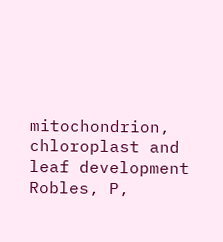mitochondrion, chloroplast and leaf development
Robles, P,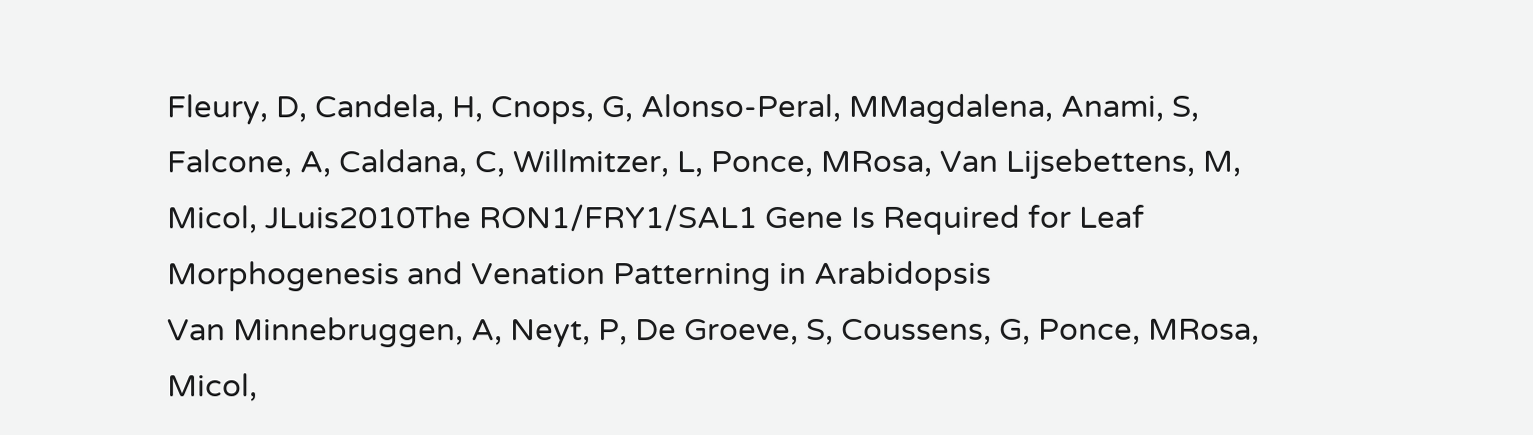Fleury, D, Candela, H, Cnops, G, Alonso-Peral, MMagdalena, Anami, S, Falcone, A, Caldana, C, Willmitzer, L, Ponce, MRosa, Van Lijsebettens, M, Micol, JLuis2010The RON1/FRY1/SAL1 Gene Is Required for Leaf Morphogenesis and Venation Patterning in Arabidopsis
Van Minnebruggen, A, Neyt, P, De Groeve, S, Coussens, G, Ponce, MRosa, Micol,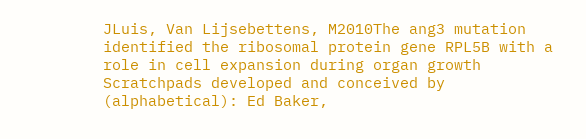JLuis, Van Lijsebettens, M2010The ang3 mutation identified the ribosomal protein gene RPL5B with a role in cell expansion during organ growth
Scratchpads developed and conceived by (alphabetical): Ed Baker,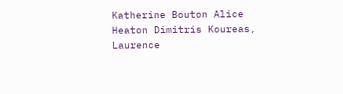Katherine Bouton Alice Heaton Dimitris Koureas, Laurence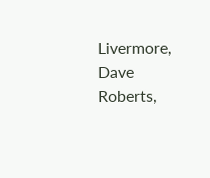Livermore, Dave Roberts,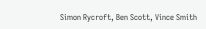Simon Rycroft, Ben Scott, Vince Smith